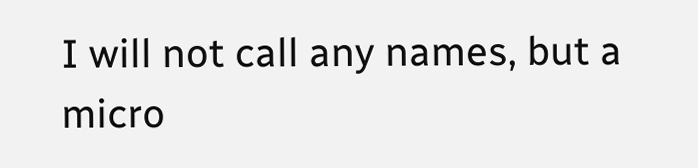I will not call any names, but a micro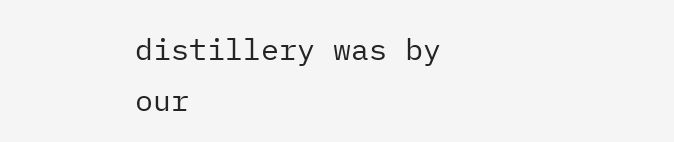distillery was by our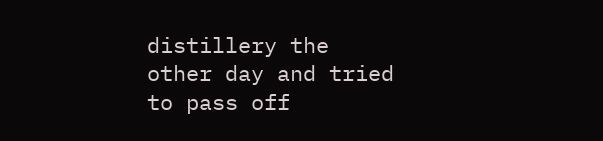distillery the other day and tried to pass off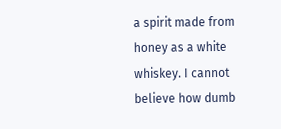a spirit made from honey as a white whiskey. I cannot believe how dumb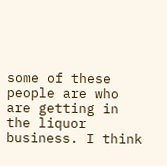some of these people are who are getting in the liquor business. I think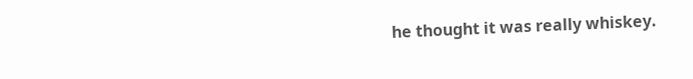he thought it was really whiskey.